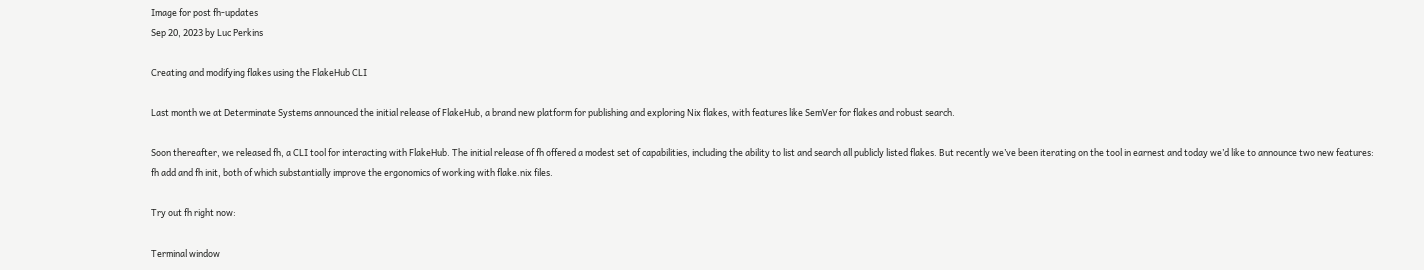Image for post fh-updates
Sep 20, 2023 by Luc Perkins

Creating and modifying flakes using the FlakeHub CLI

Last month we at Determinate Systems announced the initial release of FlakeHub, a brand new platform for publishing and exploring Nix flakes, with features like SemVer for flakes and robust search.

Soon thereafter, we released fh, a CLI tool for interacting with FlakeHub. The initial release of fh offered a modest set of capabilities, including the ability to list and search all publicly listed flakes. But recently we’ve been iterating on the tool in earnest and today we’d like to announce two new features: fh add and fh init, both of which substantially improve the ergonomics of working with flake.nix files.

Try out fh right now:

Terminal window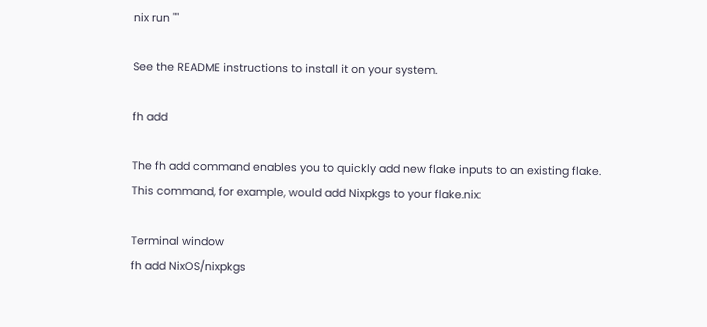nix run ""

See the README instructions to install it on your system.

fh add

The fh add command enables you to quickly add new flake inputs to an existing flake. This command, for example, would add Nixpkgs to your flake.nix:

Terminal window
fh add NixOS/nixpkgs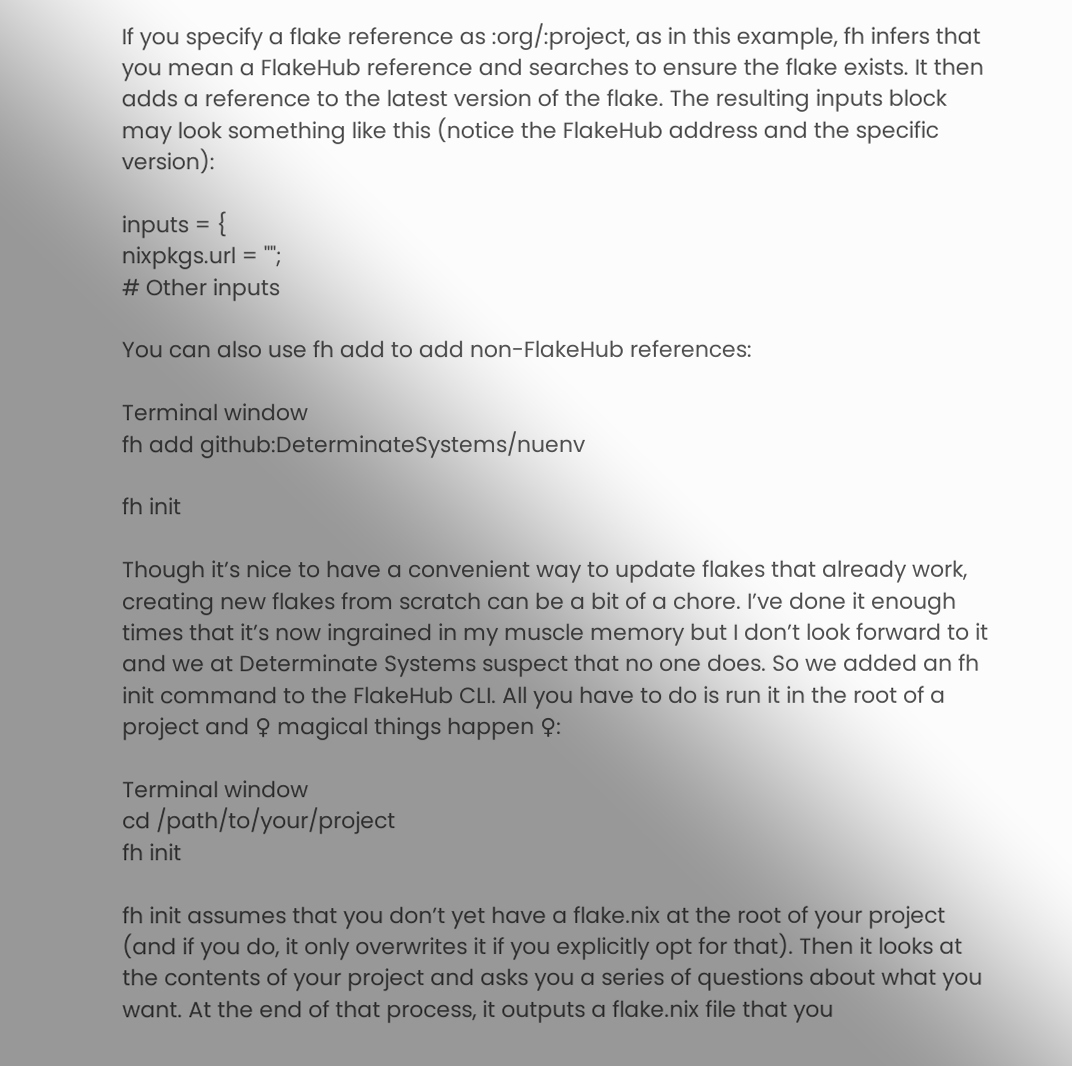If you specify a flake reference as :org/:project, as in this example, fh infers that you mean a FlakeHub reference and searches to ensure the flake exists. It then adds a reference to the latest version of the flake. The resulting inputs block may look something like this (notice the FlakeHub address and the specific version):

inputs = {
nixpkgs.url = "";
# Other inputs

You can also use fh add to add non-FlakeHub references:

Terminal window
fh add github:DeterminateSystems/nuenv

fh init

Though it’s nice to have a convenient way to update flakes that already work, creating new flakes from scratch can be a bit of a chore. I’ve done it enough times that it’s now ingrained in my muscle memory but I don’t look forward to it and we at Determinate Systems suspect that no one does. So we added an fh init command to the FlakeHub CLI. All you have to do is run it in the root of a project and ♀ magical things happen ♀:

Terminal window
cd /path/to/your/project
fh init

fh init assumes that you don’t yet have a flake.nix at the root of your project (and if you do, it only overwrites it if you explicitly opt for that). Then it looks at the contents of your project and asks you a series of questions about what you want. At the end of that process, it outputs a flake.nix file that you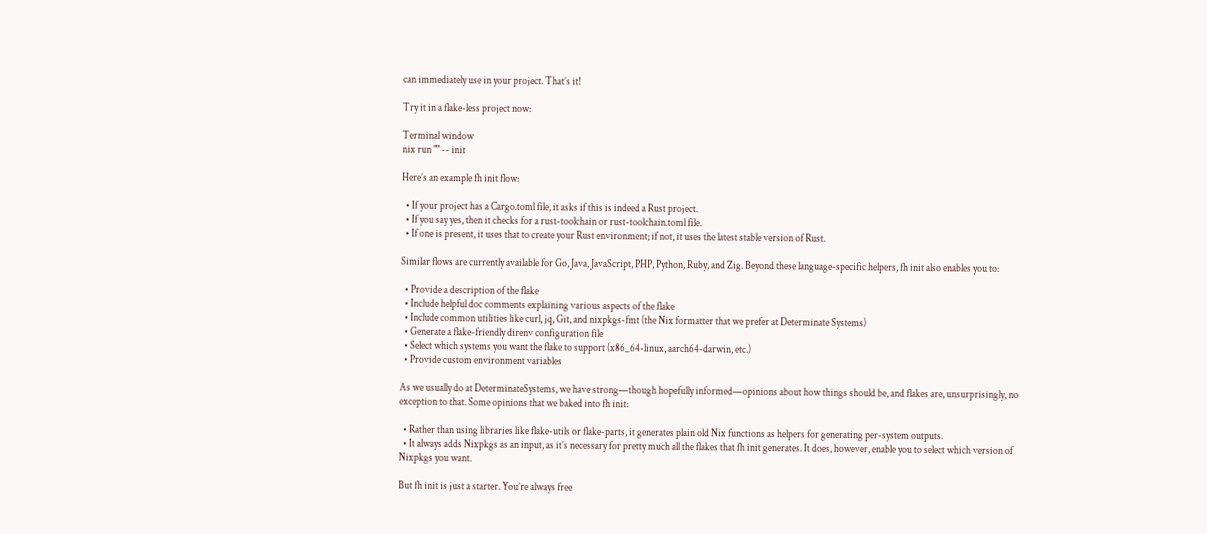can immediately use in your project. That’s it!

Try it in a flake-less project now:

Terminal window
nix run "" -- init

Here’s an example fh init flow:

  • If your project has a Cargo.toml file, it asks if this is indeed a Rust project.
  • If you say yes, then it checks for a rust-toolchain or rust-toolchain.toml file.
  • If one is present, it uses that to create your Rust environment; if not, it uses the latest stable version of Rust.

Similar flows are currently available for Go, Java, JavaScript, PHP, Python, Ruby, and Zig. Beyond these language-specific helpers, fh init also enables you to:

  • Provide a description of the flake
  • Include helpful doc comments explaining various aspects of the flake
  • Include common utilities like curl, jq, Git, and nixpkgs-fmt (the Nix formatter that we prefer at Determinate Systems)
  • Generate a flake-friendly direnv configuration file
  • Select which systems you want the flake to support (x86_64-linux, aarch64-darwin, etc.)
  • Provide custom environment variables

As we usually do at DeterminateSystems, we have strong—though hopefully informed—opinions about how things should be, and flakes are, unsurprisingly, no exception to that. Some opinions that we baked into fh init:

  • Rather than using libraries like flake-utils or flake-parts, it generates plain old Nix functions as helpers for generating per-system outputs.
  • It always adds Nixpkgs as an input, as it’s necessary for pretty much all the flakes that fh init generates. It does, however, enable you to select which version of Nixpkgs you want.

But fh init is just a starter. You’re always free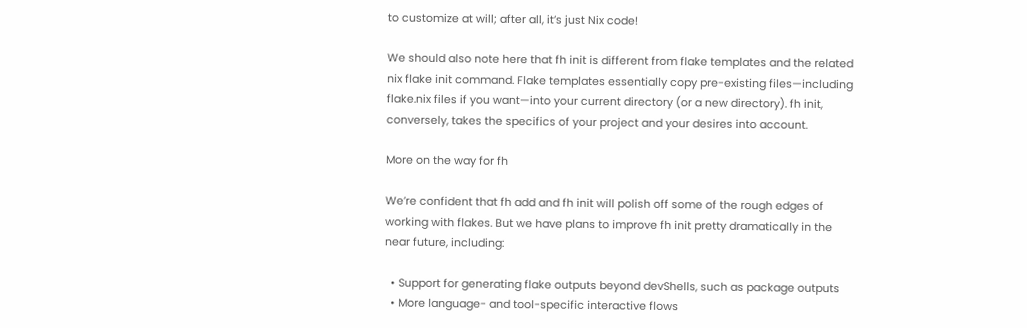to customize at will; after all, it’s just Nix code!

We should also note here that fh init is different from flake templates and the related nix flake init command. Flake templates essentially copy pre-existing files—including flake.nix files if you want—into your current directory (or a new directory). fh init, conversely, takes the specifics of your project and your desires into account.

More on the way for fh

We’re confident that fh add and fh init will polish off some of the rough edges of working with flakes. But we have plans to improve fh init pretty dramatically in the near future, including:

  • Support for generating flake outputs beyond devShells, such as package outputs
  • More language- and tool-specific interactive flows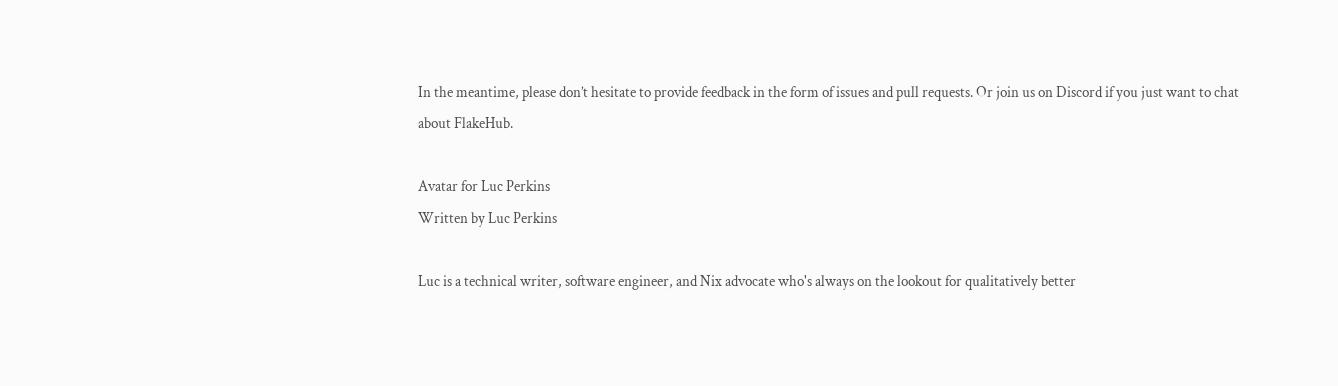In the meantime, please don’t hesitate to provide feedback in the form of issues and pull requests. Or join us on Discord if you just want to chat about FlakeHub.

Avatar for Luc Perkins
Written by Luc Perkins

Luc is a technical writer, software engineer, and Nix advocate who's always on the lookout for qualitatively better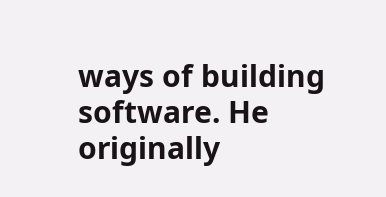ways of building software. He originally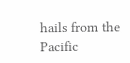hails from the Pacific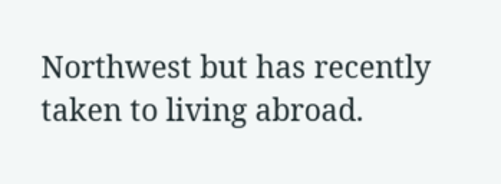Northwest but has recently taken to living abroad.